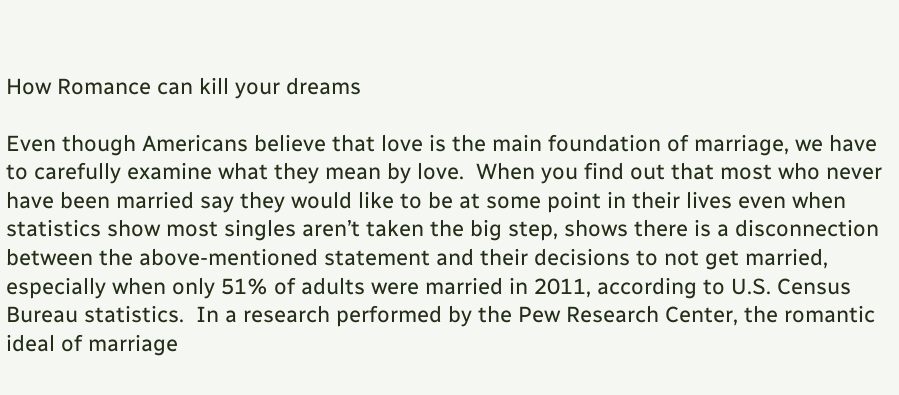How Romance can kill your dreams

Even though Americans believe that love is the main foundation of marriage, we have to carefully examine what they mean by love.  When you find out that most who never have been married say they would like to be at some point in their lives even when statistics show most singles aren’t taken the big step, shows there is a disconnection between the above-mentioned statement and their decisions to not get married, especially when only 51% of adults were married in 2011, according to U.S. Census Bureau statistics.  In a research performed by the Pew Research Center, the romantic ideal of marriage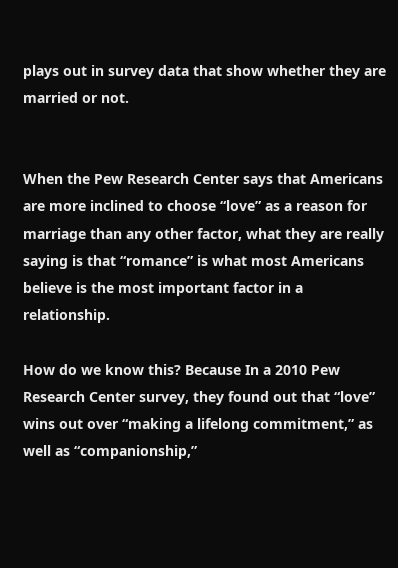plays out in survey data that show whether they are married or not.


When the Pew Research Center says that Americans are more inclined to choose “love” as a reason for marriage than any other factor, what they are really saying is that “romance” is what most Americans believe is the most important factor in a relationship.

How do we know this? Because In a 2010 Pew Research Center survey, they found out that “love” wins out over “making a lifelong commitment,” as well as “companionship,”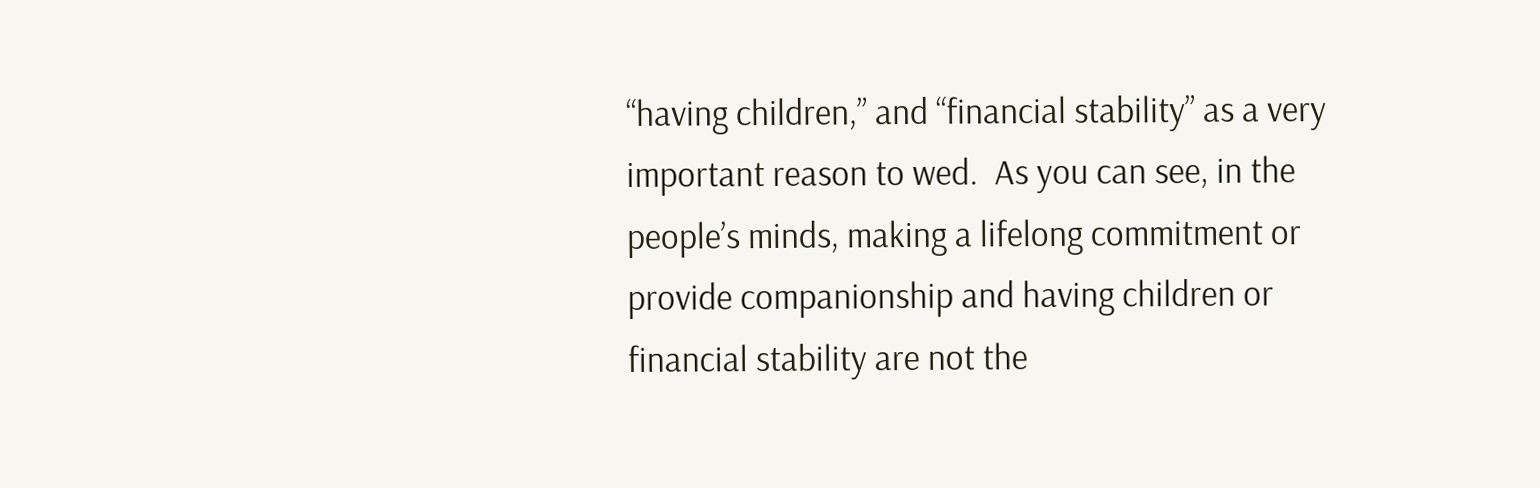“having children,” and “financial stability” as a very important reason to wed.  As you can see, in the people’s minds, making a lifelong commitment or provide companionship and having children or financial stability are not the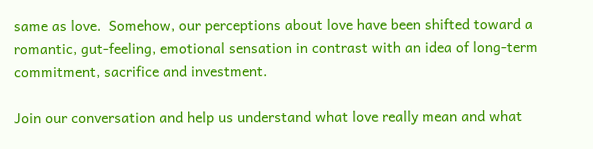same as love.  Somehow, our perceptions about love have been shifted toward a romantic, gut-feeling, emotional sensation in contrast with an idea of long-term commitment, sacrifice and investment.

Join our conversation and help us understand what love really mean and what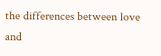the differences between love and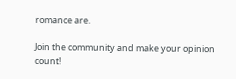romance are.

Join the community and make your opinion count!